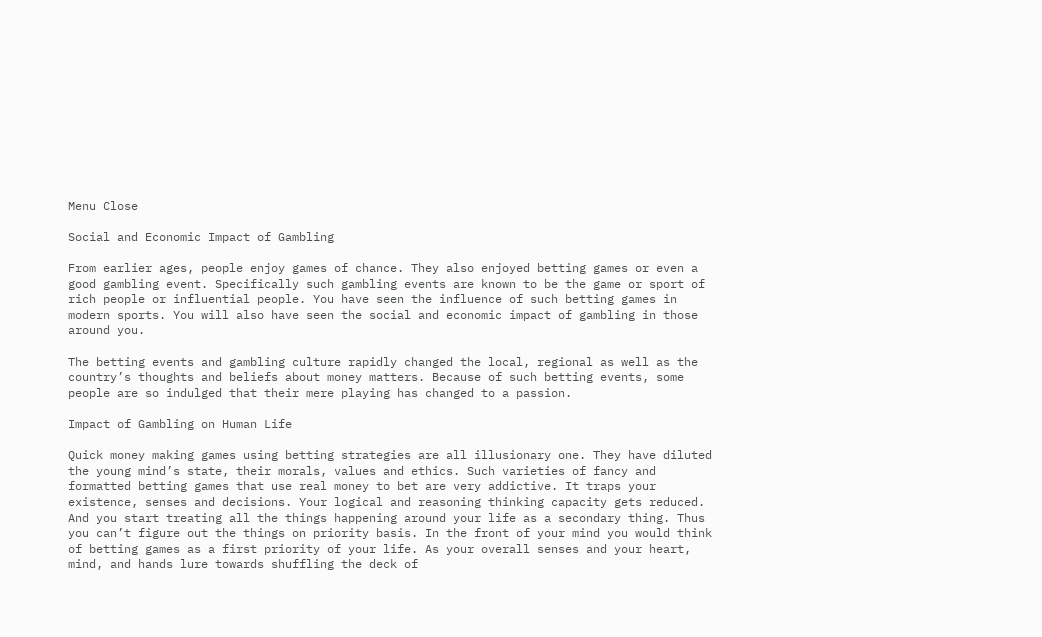Menu Close

Social and Economic Impact of Gambling

From earlier ages, people enjoy games of chance. They also enjoyed betting games or even a good gambling event. Specifically such gambling events are known to be the game or sport of rich people or influential people. You have seen the influence of such betting games in modern sports. You will also have seen the social and economic impact of gambling in those around you.

The betting events and gambling culture rapidly changed the local, regional as well as the country’s thoughts and beliefs about money matters. Because of such betting events, some people are so indulged that their mere playing has changed to a passion.

Impact of Gambling on Human Life

Quick money making games using betting strategies are all illusionary one. They have diluted the young mind’s state, their morals, values and ethics. Such varieties of fancy and formatted betting games that use real money to bet are very addictive. It traps your existence, senses and decisions. Your logical and reasoning thinking capacity gets reduced. And you start treating all the things happening around your life as a secondary thing. Thus you can’t figure out the things on priority basis. In the front of your mind you would think of betting games as a first priority of your life. As your overall senses and your heart, mind, and hands lure towards shuffling the deck of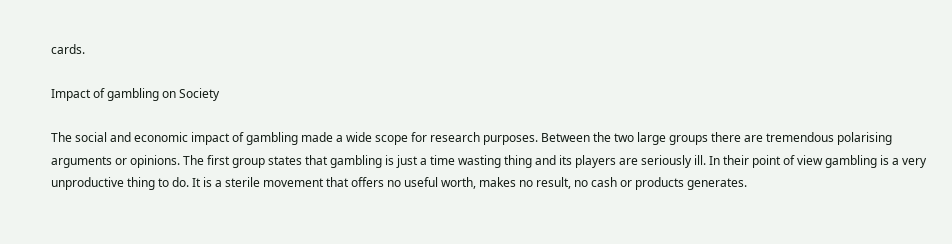cards.

Impact of gambling on Society

The social and economic impact of gambling made a wide scope for research purposes. Between the two large groups there are tremendous polarising arguments or opinions. The first group states that gambling is just a time wasting thing and its players are seriously ill. In their point of view gambling is a very unproductive thing to do. It is a sterile movement that offers no useful worth, makes no result, no cash or products generates.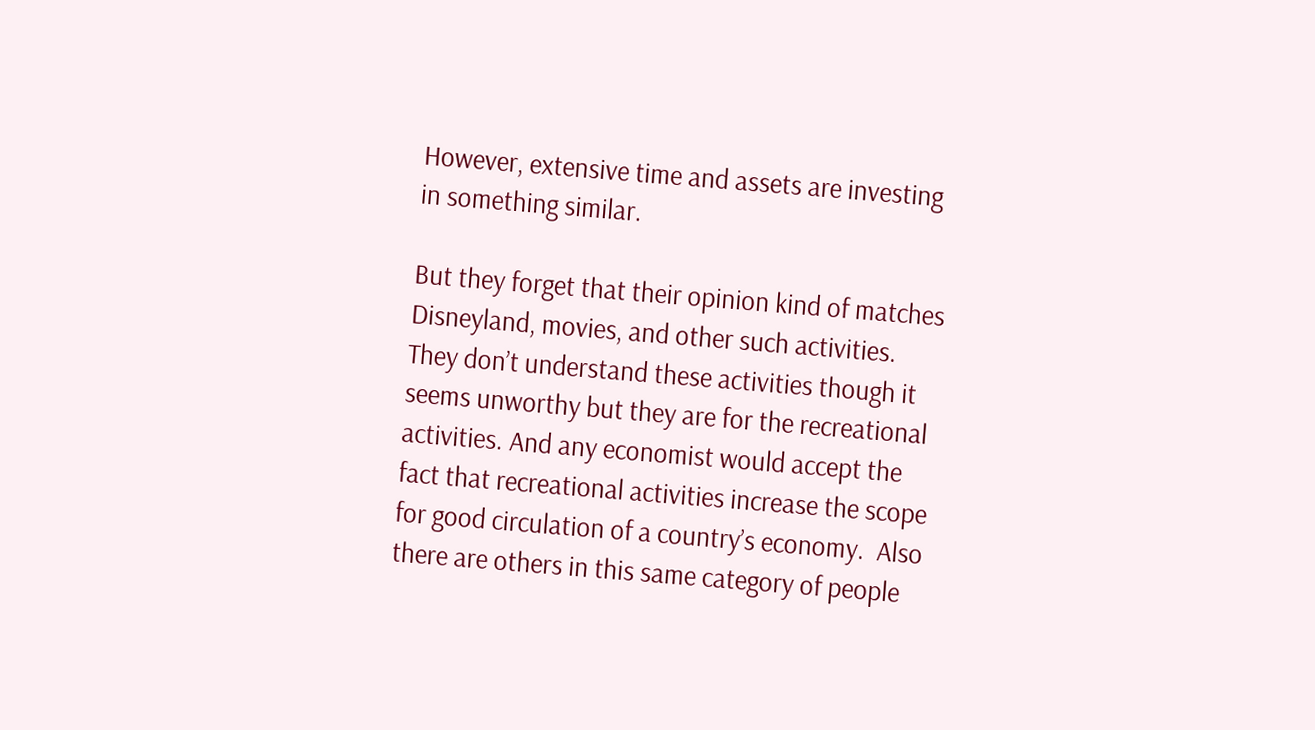However, extensive time and assets are investing in something similar.

But they forget that their opinion kind of matches Disneyland, movies, and other such activities. They don’t understand these activities though it seems unworthy but they are for the recreational activities. And any economist would accept the fact that recreational activities increase the scope for good circulation of a country’s economy.  Also there are others in this same category of people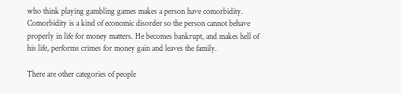who think playing gambling games makes a person have comorbidity. Comorbidity is a kind of economic disorder so the person cannot behave properly in life for money matters. He becomes bankrupt, and makes hell of his life, performs crimes for money gain and leaves the family.

There are other categories of people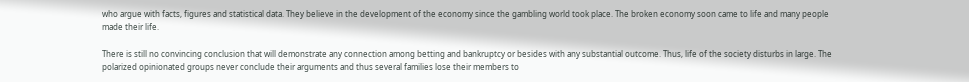who argue with facts, figures and statistical data. They believe in the development of the economy since the gambling world took place. The broken economy soon came to life and many people made their life.

There is still no convincing conclusion that will demonstrate any connection among betting and bankruptcy or besides with any substantial outcome. Thus, life of the society disturbs in large. The polarized opinionated groups never conclude their arguments and thus several families lose their members to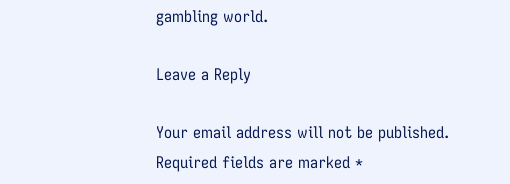gambling world.

Leave a Reply

Your email address will not be published. Required fields are marked *